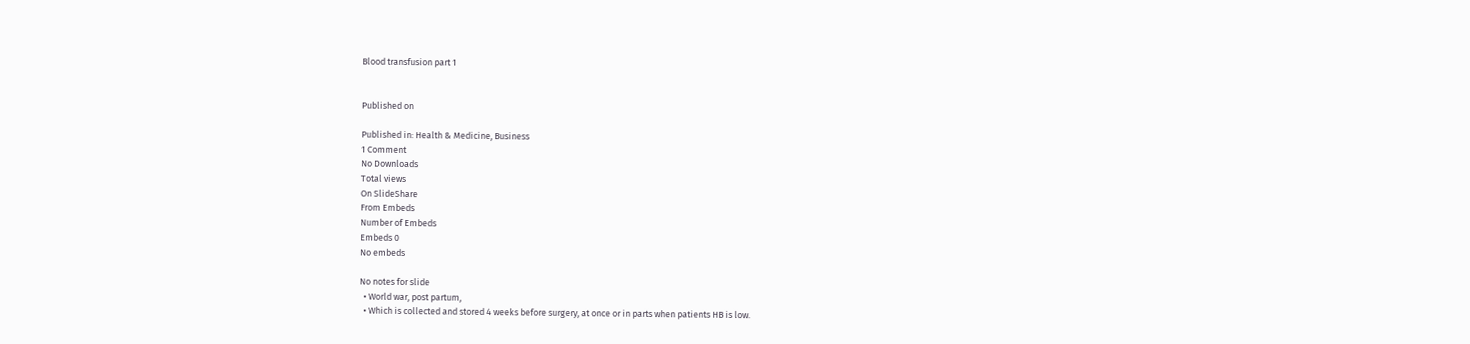Blood transfusion part 1


Published on

Published in: Health & Medicine, Business
1 Comment
No Downloads
Total views
On SlideShare
From Embeds
Number of Embeds
Embeds 0
No embeds

No notes for slide
  • World war, post partum,
  • Which is collected and stored 4 weeks before surgery, at once or in parts when patients HB is low.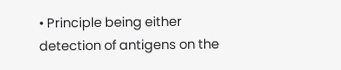• Principle being either detection of antigens on the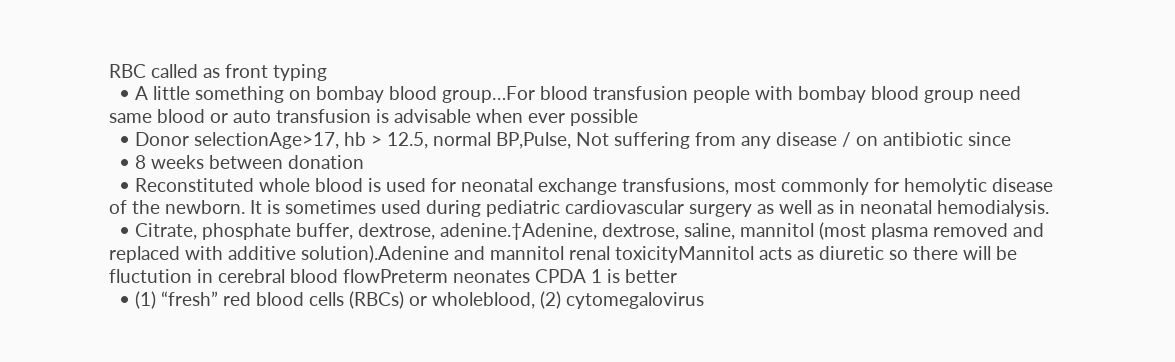RBC called as front typing
  • A little something on bombay blood group…For blood transfusion people with bombay blood group need same blood or auto transfusion is advisable when ever possible
  • Donor selectionAge>17, hb > 12.5, normal BP,Pulse, Not suffering from any disease / on antibiotic since
  • 8 weeks between donation
  • Reconstituted whole blood is used for neonatal exchange transfusions, most commonly for hemolytic disease of the newborn. It is sometimes used during pediatric cardiovascular surgery as well as in neonatal hemodialysis.
  • Citrate, phosphate buffer, dextrose, adenine.†Adenine, dextrose, saline, mannitol (most plasma removed and replaced with additive solution).Adenine and mannitol renal toxicityMannitol acts as diuretic so there will be fluctution in cerebral blood flowPreterm neonates CPDA 1 is better
  • (1) “fresh” red blood cells (RBCs) or wholeblood, (2) cytomegalovirus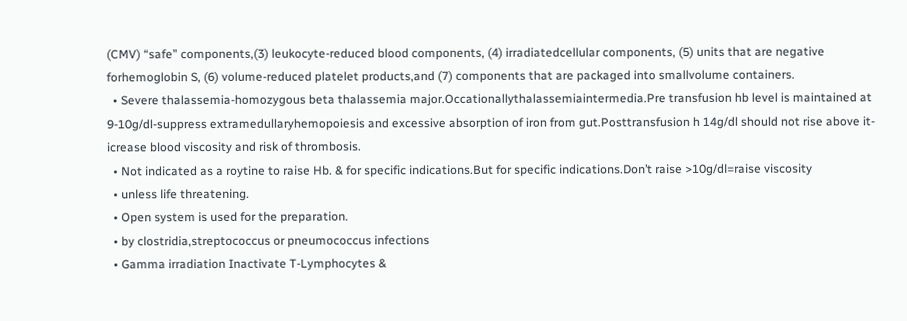(CMV) “safe” components,(3) leukocyte-reduced blood components, (4) irradiatedcellular components, (5) units that are negative forhemoglobin S, (6) volume-reduced platelet products,and (7) components that are packaged into smallvolume containers.
  • Severe thalassemia-homozygous beta thalassemia major.Occationallythalassemiaintermedia.Pre transfusion hb level is maintained at 9-10g/dl-suppress extramedullaryhemopoiesis and excessive absorption of iron from gut.Posttransfusion h 14g/dl should not rise above it-icrease blood viscosity and risk of thrombosis.
  • Not indicated as a roytine to raise Hb. & for specific indications.But for specific indications.Don’t raise >10g/dl=raise viscosity
  • unless life threatening.
  • Open system is used for the preparation.
  • by clostridia,streptococcus or pneumococcus infections
  • Gamma irradiation Inactivate T-Lymphocytes &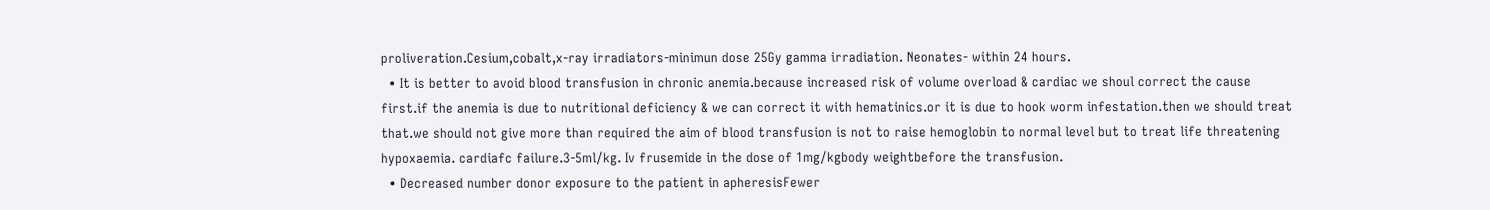proliveration.Cesium,cobalt,x-ray irradiators-minimun dose 25Gy gamma irradiation. Neonates- within 24 hours.
  • It is better to avoid blood transfusion in chronic anemia.because increased risk of volume overload & cardiac we shoul correct the cause first.if the anemia is due to nutritional deficiency & we can correct it with hematinics.or it is due to hook worm infestation.then we should treat that.we should not give more than required the aim of blood transfusion is not to raise hemoglobin to normal level but to treat life threatening hypoxaemia. cardiafc failure.3-5ml/kg. Iv frusemide in the dose of 1mg/kgbody weightbefore the transfusion.
  • Decreased number donor exposure to the patient in apheresisFewer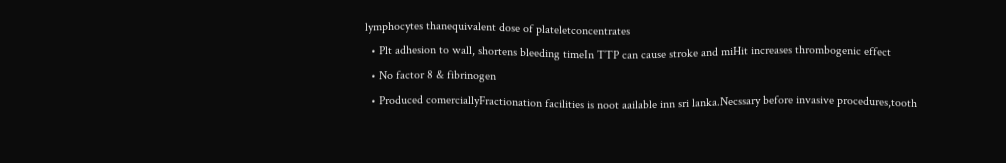lymphocytes thanequivalent dose of plateletconcentrates
  • Plt adhesion to wall, shortens bleeding timeIn TTP can cause stroke and miHit increases thrombogenic effect
  • No factor 8 & fibrinogen
  • Produced comerciallyFractionation facilities is noot aailable inn sri lanka.Necssary before invasive procedures,tooth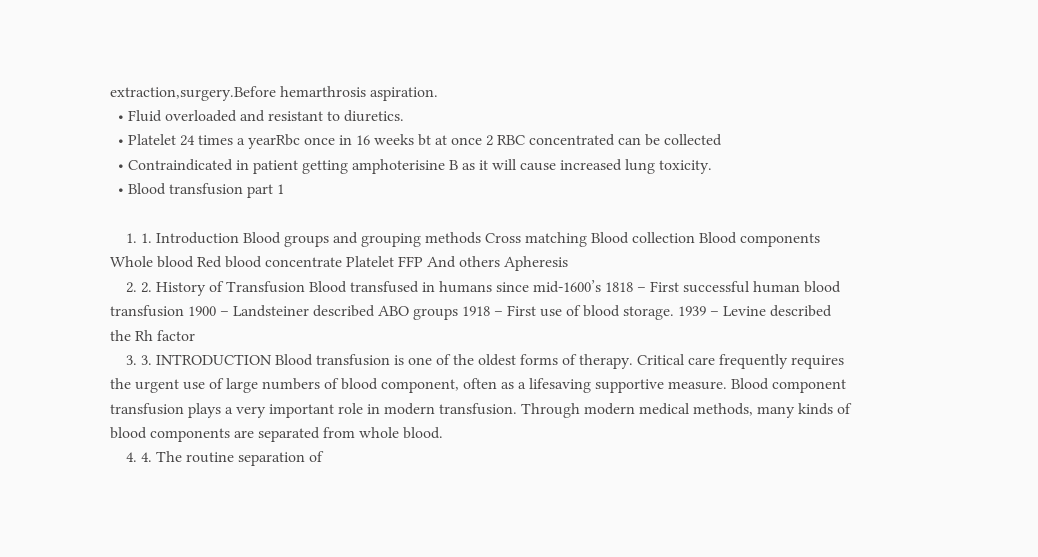extraction,surgery.Before hemarthrosis aspiration.
  • Fluid overloaded and resistant to diuretics.
  • Platelet 24 times a yearRbc once in 16 weeks bt at once 2 RBC concentrated can be collected
  • Contraindicated in patient getting amphoterisine B as it will cause increased lung toxicity.
  • Blood transfusion part 1

    1. 1. Introduction Blood groups and grouping methods Cross matching Blood collection Blood components Whole blood Red blood concentrate Platelet FFP And others Apheresis
    2. 2. History of Transfusion Blood transfused in humans since mid-1600’s 1818 – First successful human blood transfusion 1900 – Landsteiner described ABO groups 1918 – First use of blood storage. 1939 – Levine described the Rh factor
    3. 3. INTRODUCTION Blood transfusion is one of the oldest forms of therapy. Critical care frequently requires the urgent use of large numbers of blood component, often as a lifesaving supportive measure. Blood component transfusion plays a very important role in modern transfusion. Through modern medical methods, many kinds of blood components are separated from whole blood.
    4. 4. The routine separation of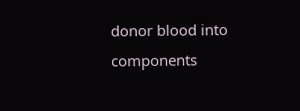donor blood into components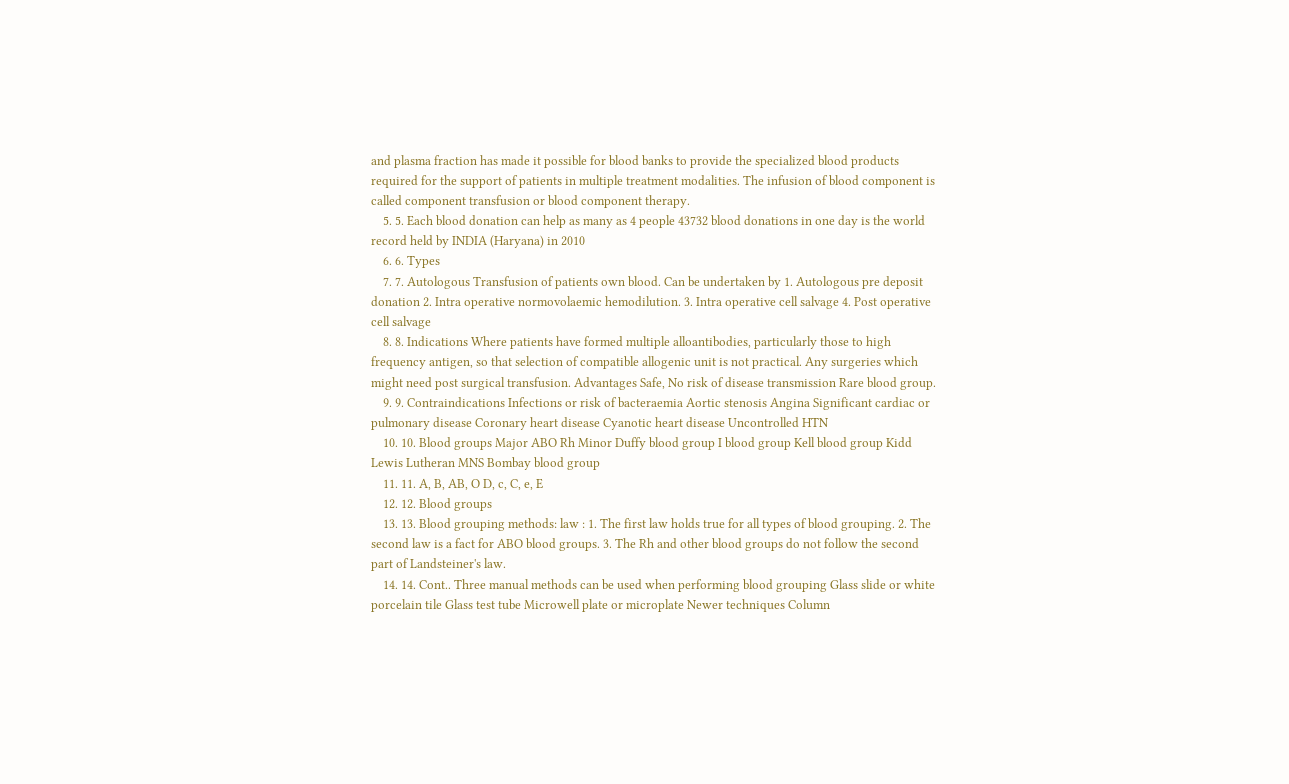and plasma fraction has made it possible for blood banks to provide the specialized blood products required for the support of patients in multiple treatment modalities. The infusion of blood component is called component transfusion or blood component therapy.
    5. 5. Each blood donation can help as many as 4 people 43732 blood donations in one day is the world record held by INDIA (Haryana) in 2010
    6. 6. Types
    7. 7. Autologous Transfusion of patients own blood. Can be undertaken by 1. Autologous pre deposit donation 2. Intra operative normovolaemic hemodilution. 3. Intra operative cell salvage 4. Post operative cell salvage
    8. 8. Indications Where patients have formed multiple alloantibodies, particularly those to high frequency antigen, so that selection of compatible allogenic unit is not practical. Any surgeries which might need post surgical transfusion. Advantages Safe, No risk of disease transmission Rare blood group.
    9. 9. Contraindications Infections or risk of bacteraemia Aortic stenosis Angina Significant cardiac or pulmonary disease Coronary heart disease Cyanotic heart disease Uncontrolled HTN
    10. 10. Blood groups Major ABO Rh Minor Duffy blood group I blood group Kell blood group Kidd Lewis Lutheran MNS Bombay blood group
    11. 11. A, B, AB, O D, c, C, e, E
    12. 12. Blood groups
    13. 13. Blood grouping methods: law : 1. The first law holds true for all types of blood grouping. 2. The second law is a fact for ABO blood groups. 3. The Rh and other blood groups do not follow the second part of Landsteiner's law.
    14. 14. Cont.. Three manual methods can be used when performing blood grouping Glass slide or white porcelain tile Glass test tube Microwell plate or microplate Newer techniques Column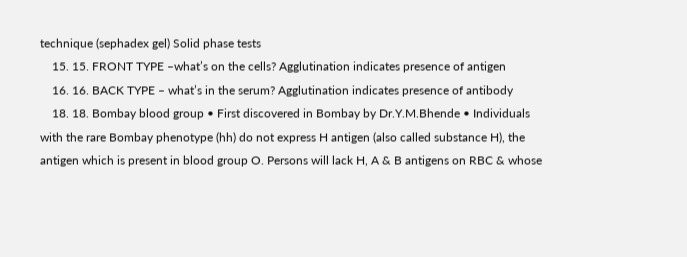technique (sephadex gel) Solid phase tests
    15. 15. FRONT TYPE –what’s on the cells? Agglutination indicates presence of antigen
    16. 16. BACK TYPE – what’s in the serum? Agglutination indicates presence of antibody
    18. 18. Bombay blood group • First discovered in Bombay by Dr.Y.M.Bhende • Individuals with the rare Bombay phenotype (hh) do not express H antigen (also called substance H), the antigen which is present in blood group O. Persons will lack H, A & B antigens on RBC & whose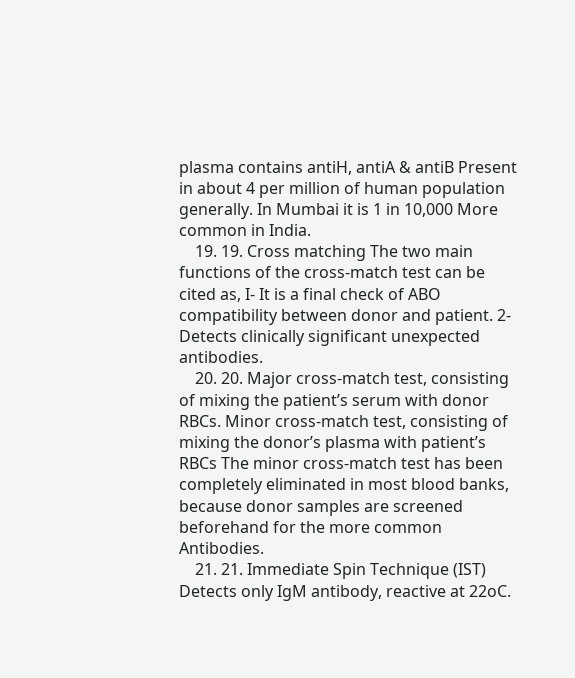plasma contains antiH, antiA & antiB Present in about 4 per million of human population generally. In Mumbai it is 1 in 10,000 More common in India.
    19. 19. Cross matching The two main functions of the cross-match test can be cited as, I- It is a final check of ABO compatibility between donor and patient. 2-Detects clinically significant unexpected antibodies.
    20. 20. Major cross-match test, consisting of mixing the patient’s serum with donor RBCs. Minor cross-match test, consisting of mixing the donor’s plasma with patient’s RBCs The minor cross-match test has been completely eliminated in most blood banks, because donor samples are screened beforehand for the more common Antibodies.
    21. 21. Immediate Spin Technique (IST) Detects only IgM antibody, reactive at 22oC.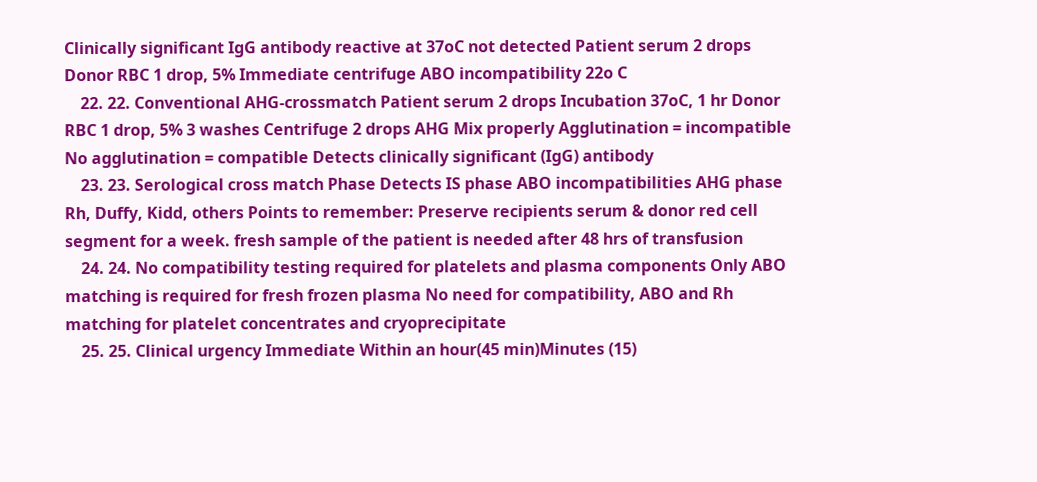Clinically significant IgG antibody reactive at 37oC not detected Patient serum 2 drops Donor RBC 1 drop, 5% Immediate centrifuge ABO incompatibility 22o C
    22. 22. Conventional AHG-crossmatch Patient serum 2 drops Incubation 37oC, 1 hr Donor RBC 1 drop, 5% 3 washes Centrifuge 2 drops AHG Mix properly Agglutination = incompatible No agglutination = compatible Detects clinically significant (IgG) antibody
    23. 23. Serological cross match Phase Detects IS phase ABO incompatibilities AHG phase Rh, Duffy, Kidd, others Points to remember: Preserve recipients serum & donor red cell segment for a week. fresh sample of the patient is needed after 48 hrs of transfusion
    24. 24. No compatibility testing required for platelets and plasma components Only ABO matching is required for fresh frozen plasma No need for compatibility, ABO and Rh matching for platelet concentrates and cryoprecipitate
    25. 25. Clinical urgency Immediate Within an hour(45 min)Minutes (15)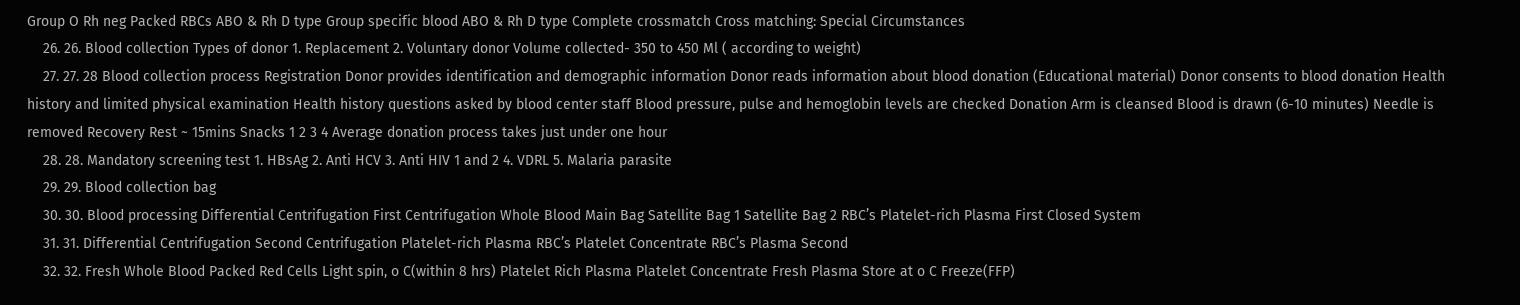Group O Rh neg Packed RBCs ABO & Rh D type Group specific blood ABO & Rh D type Complete crossmatch Cross matching: Special Circumstances
    26. 26. Blood collection Types of donor 1. Replacement 2. Voluntary donor Volume collected- 350 to 450 Ml ( according to weight)
    27. 27. 28 Blood collection process Registration Donor provides identification and demographic information Donor reads information about blood donation (Educational material) Donor consents to blood donation Health history and limited physical examination Health history questions asked by blood center staff Blood pressure, pulse and hemoglobin levels are checked Donation Arm is cleansed Blood is drawn (6-10 minutes) Needle is removed Recovery Rest ~ 15mins Snacks 1 2 3 4 Average donation process takes just under one hour
    28. 28. Mandatory screening test 1. HBsAg 2. Anti HCV 3. Anti HIV 1 and 2 4. VDRL 5. Malaria parasite
    29. 29. Blood collection bag
    30. 30. Blood processing Differential Centrifugation First Centrifugation Whole Blood Main Bag Satellite Bag 1 Satellite Bag 2 RBC’s Platelet-rich Plasma First Closed System
    31. 31. Differential Centrifugation Second Centrifugation Platelet-rich Plasma RBC’s Platelet Concentrate RBC’s Plasma Second
    32. 32. Fresh Whole Blood Packed Red Cells Light spin, o C(within 8 hrs) Platelet Rich Plasma Platelet Concentrate Fresh Plasma Store at o C Freeze(FFP)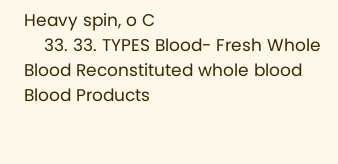Heavy spin, o C
    33. 33. TYPES Blood- Fresh Whole Blood Reconstituted whole blood Blood Products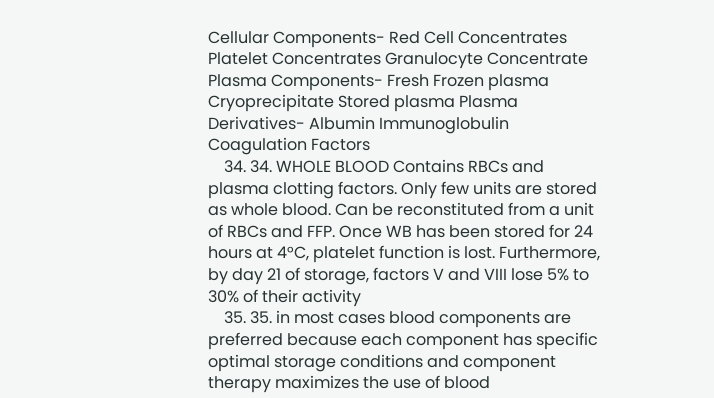Cellular Components- Red Cell Concentrates Platelet Concentrates Granulocyte Concentrate Plasma Components- Fresh Frozen plasma Cryoprecipitate Stored plasma Plasma Derivatives- Albumin Immunoglobulin Coagulation Factors
    34. 34. WHOLE BLOOD Contains RBCs and plasma clotting factors. Only few units are stored as whole blood. Can be reconstituted from a unit of RBCs and FFP. Once WB has been stored for 24 hours at 4°C, platelet function is lost. Furthermore, by day 21 of storage, factors V and VIII lose 5% to 30% of their activity
    35. 35. in most cases blood components are preferred because each component has specific optimal storage conditions and component therapy maximizes the use of blood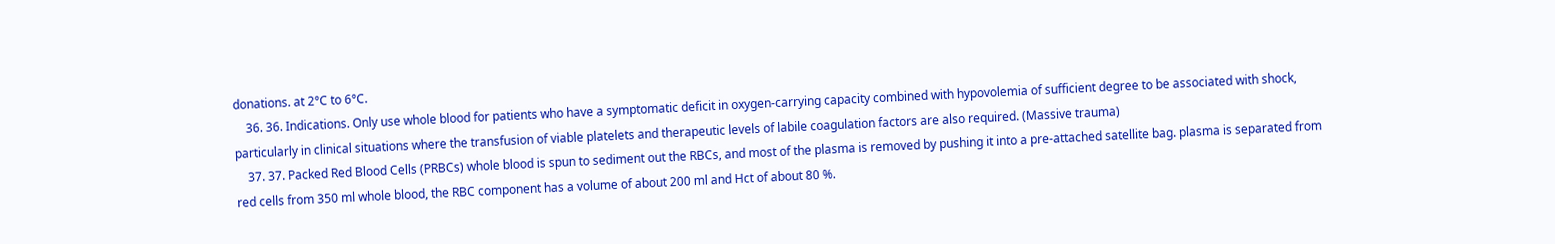donations. at 2°C to 6°C.
    36. 36. Indications. Only use whole blood for patients who have a symptomatic deficit in oxygen-carrying capacity combined with hypovolemia of sufficient degree to be associated with shock, particularly in clinical situations where the transfusion of viable platelets and therapeutic levels of labile coagulation factors are also required. (Massive trauma)
    37. 37. Packed Red Blood Cells (PRBCs) whole blood is spun to sediment out the RBCs, and most of the plasma is removed by pushing it into a pre-attached satellite bag. plasma is separated from red cells from 350 ml whole blood, the RBC component has a volume of about 200 ml and Hct of about 80 %.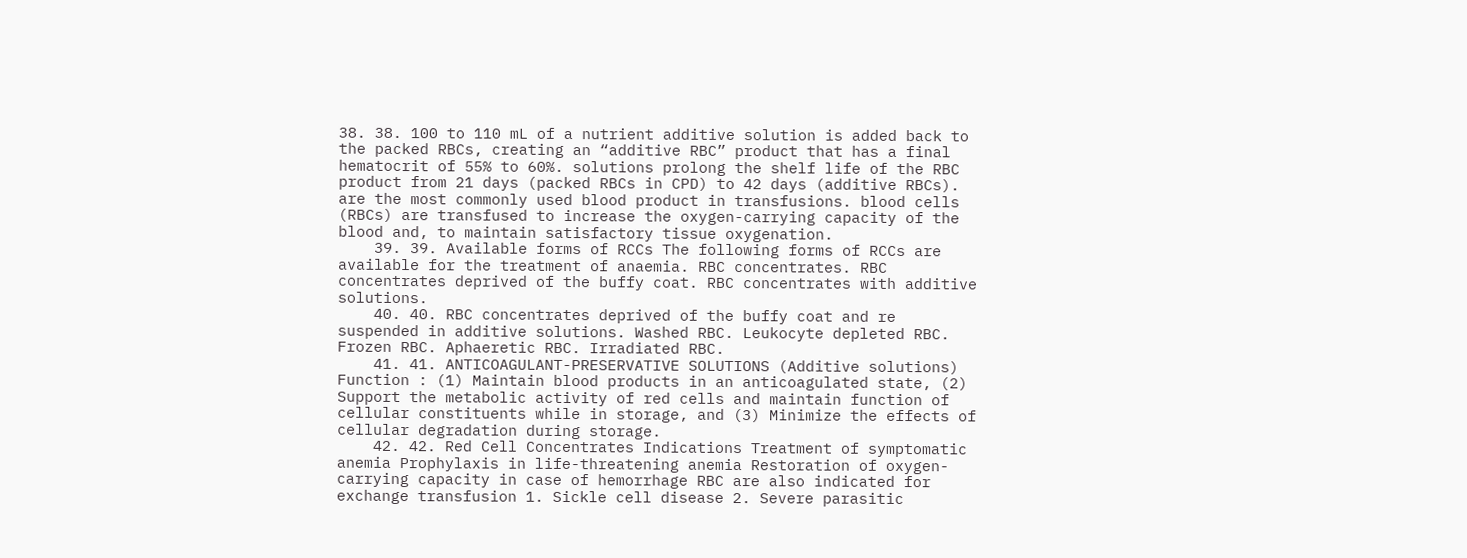38. 38. 100 to 110 mL of a nutrient additive solution is added back to the packed RBCs, creating an “additive RBC” product that has a final hematocrit of 55% to 60%. solutions prolong the shelf life of the RBC product from 21 days (packed RBCs in CPD) to 42 days (additive RBCs). are the most commonly used blood product in transfusions. blood cells (RBCs) are transfused to increase the oxygen-carrying capacity of the blood and, to maintain satisfactory tissue oxygenation.
    39. 39. Available forms of RCCs The following forms of RCCs are available for the treatment of anaemia. RBC concentrates. RBC concentrates deprived of the buffy coat. RBC concentrates with additive solutions.
    40. 40. RBC concentrates deprived of the buffy coat and re suspended in additive solutions. Washed RBC. Leukocyte depleted RBC. Frozen RBC. Aphaeretic RBC. Irradiated RBC.
    41. 41. ANTICOAGULANT-PRESERVATIVE SOLUTIONS (Additive solutions) Function : (1) Maintain blood products in an anticoagulated state, (2) Support the metabolic activity of red cells and maintain function of cellular constituents while in storage, and (3) Minimize the effects of cellular degradation during storage.
    42. 42. Red Cell Concentrates Indications Treatment of symptomatic anemia Prophylaxis in life-threatening anemia Restoration of oxygen-carrying capacity in case of hemorrhage RBC are also indicated for exchange transfusion 1. Sickle cell disease 2. Severe parasitic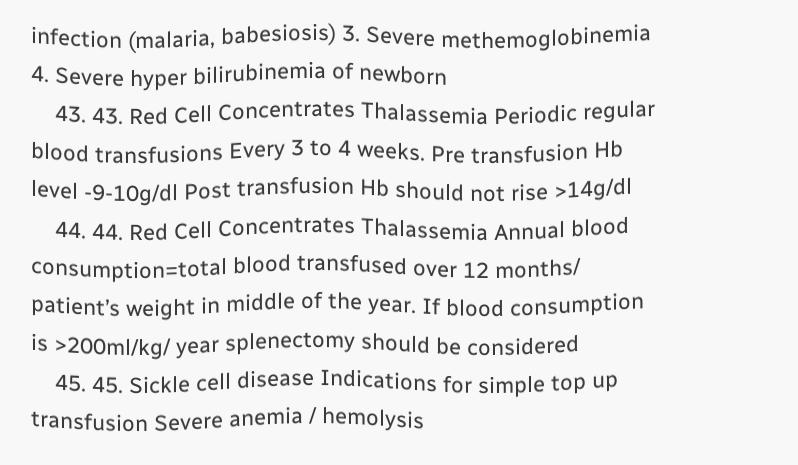infection (malaria, babesiosis) 3. Severe methemoglobinemia 4. Severe hyper bilirubinemia of newborn
    43. 43. Red Cell Concentrates Thalassemia Periodic regular blood transfusions Every 3 to 4 weeks. Pre transfusion Hb level -9-10g/dl Post transfusion Hb should not rise >14g/dl
    44. 44. Red Cell Concentrates Thalassemia Annual blood consumption=total blood transfused over 12 months/ patient’s weight in middle of the year. If blood consumption is >200ml/kg/ year splenectomy should be considered
    45. 45. Sickle cell disease Indications for simple top up transfusion Severe anemia / hemolysis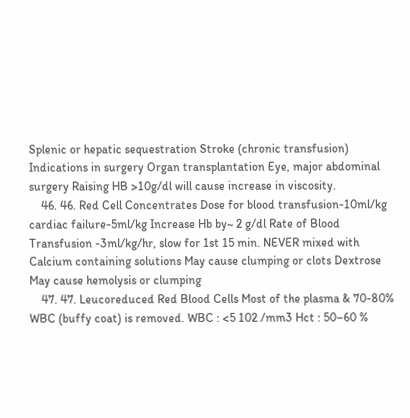Splenic or hepatic sequestration Stroke (chronic transfusion) Indications in surgery Organ transplantation Eye, major abdominal surgery Raising HB >10g/dl will cause increase in viscosity.
    46. 46. Red Cell Concentrates Dose for blood transfusion-10ml/kg cardiac failure-5ml/kg Increase Hb by~ 2 g/dl Rate of Blood Transfusion -3ml/kg/hr, slow for 1st 15 min. NEVER mixed with Calcium containing solutions May cause clumping or clots Dextrose May cause hemolysis or clumping
    47. 47. Leucoreduced Red Blood Cells Most of the plasma & 70-80% WBC (buffy coat) is removed. WBC : <5 102 /mm3 Hct : 50–60 %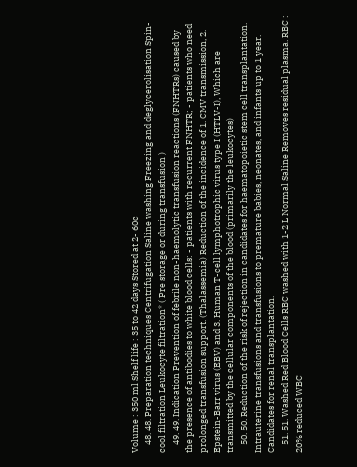Volume : 350 ml Shelf life : 35 to 42 days Stored at 2- 60c
    48. 48. Preparation techniques Centrifugation Saline washing Freezing and deglycerolisation Spin- cool filtration Leukocyte filtration* ( Pre storage or during transfusion )
    49. 49. Indication Prevention of febrile non-haemolytic transfusion reactions (FNHTRs) caused by the presence of antibodies to white blood cells: - patients with recurrent FNHTR; - patients who need prolonged transfusion support. (Thalassemia) Reduction of the incidence of 1. CMV transmission, 2. Epstein-Barr virus (EBV) and 3. Human T-cell lymphotrophic virus type I (HTLV-I), Which are transmitted by the cellular components of the blood (primarily the leukocytes)
    50. 50. Reduction of the risk of rejection in candidates for haematopoietic stem cell transplantation. Intrauterine transfusions and transfusions to premature babies, neonates, and infants up to 1 year. Candidates for renal transplantation.
    51. 51. Washed Red Blood Cells RBC washed with 1-2 L Normal Saline Removes residual plasma. RBC : 20% reduced WBC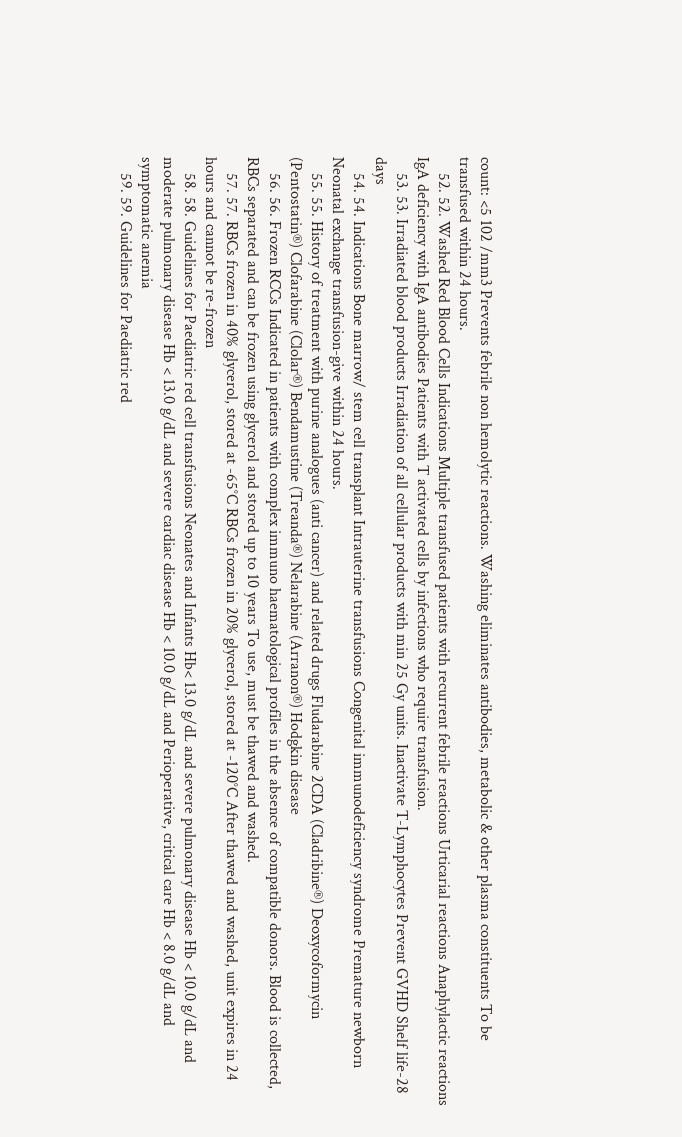count: <5 102 /mm3 Prevents febrile non hemolytic reactions. Washing eliminates antibodies, metabolic & other plasma constituents To be transfused within 24 hours.
    52. 52. Washed Red Blood Cells Indications Multiple transfused patients with recurrent febrile reactions Urticarial reactions Anaphylactic reactions IgA deficiency with IgA antibodies Patients with T activated cells by infections who require transfusion.
    53. 53. Irradiated blood products Irradiation of all cellular products with min 25 Gy units. Inactivate T-Lymphocytes Prevent GVHD Shelf life-28 days
    54. 54. Indications Bone marrow/ stem cell transplant Intrauterine transfusions Congenital immunodeficiency syndrome Premature newborn Neonatal exchange transfusion-give within 24 hours.
    55. 55. History of treatment with purine analogues (anti cancer) and related drugs Fludarabine 2CDA (Cladribine®) Deoxycoformycin (Pentostatin®) Clofarabine (Clolar®) Bendamustine (Treanda®) Nelarabine (Arranon®) Hodgkin disease
    56. 56. Frozen RCCs Indicated in patients with complex immuno haematological profiles in the absence of compatible donors. Blood is collected, RBCs separated and can be frozen using glycerol and stored up to 10 years To use, must be thawed and washed.
    57. 57. RBCs frozen in 40% glycerol, stored at -65°C RBCs frozen in 20% glycerol, stored at -120°C After thawed and washed, unit expires in 24 hours and cannot be re-frozen
    58. 58. Guidelines for Paediatric red cell transfusions Neonates and Infants Hb< 13.0 g/dL and severe pulmonary disease Hb < 10.0 g/dL and moderate pulmonary disease Hb < 13.0 g/dL and severe cardiac disease Hb < 10.0 g/dL and Perioperative, critical care Hb < 8.0 g/dL and symptomatic anemia
    59. 59. Guidelines for Paediatric red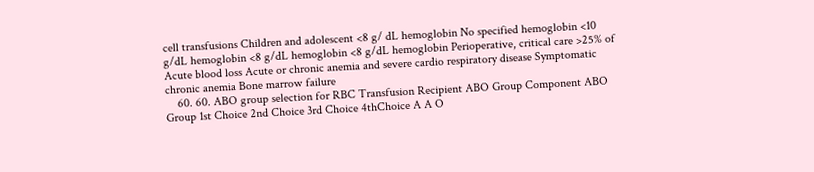cell transfusions Children and adolescent <8 g/ dL hemoglobin No specified hemoglobin <10 g/dL hemoglobin <8 g/dL hemoglobin <8 g/dL hemoglobin Perioperative, critical care >25% of Acute blood loss Acute or chronic anemia and severe cardio respiratory disease Symptomatic chronic anemia Bone marrow failure
    60. 60. ABO group selection for RBC Transfusion Recipient ABO Group Component ABO Group 1st Choice 2nd Choice 3rd Choice 4thChoice A A O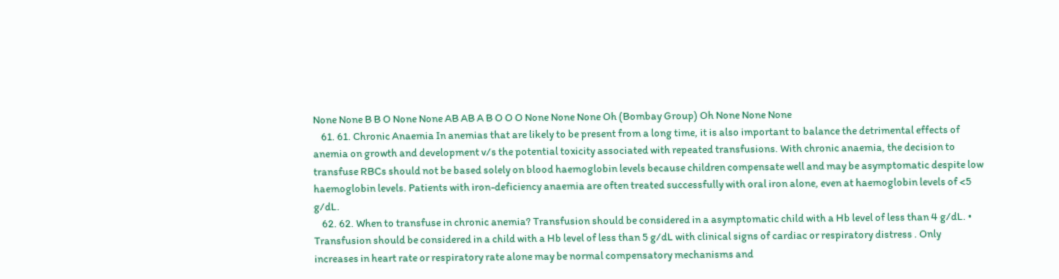None None B B O None None AB AB A B O O O None None None Oh (Bombay Group) Oh None None None
    61. 61. Chronic Anaemia In anemias that are likely to be present from a long time, it is also important to balance the detrimental effects of anemia on growth and development v/s the potential toxicity associated with repeated transfusions. With chronic anaemia, the decision to transfuse RBCs should not be based solely on blood haemoglobin levels because children compensate well and may be asymptomatic despite low haemoglobin levels. Patients with iron-deficiency anaemia are often treated successfully with oral iron alone, even at haemoglobin levels of <5 g/dL.
    62. 62. When to transfuse in chronic anemia? Transfusion should be considered in a asymptomatic child with a Hb level of less than 4 g/dL. • Transfusion should be considered in a child with a Hb level of less than 5 g/dL with clinical signs of cardiac or respiratory distress . Only increases in heart rate or respiratory rate alone may be normal compensatory mechanisms and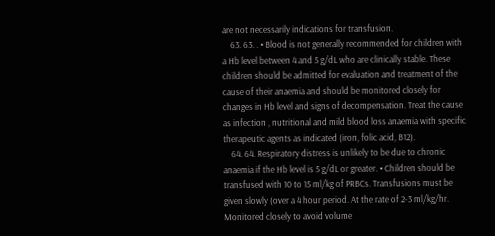are not necessarily indications for transfusion.
    63. 63. . • Blood is not generally recommended for children with a Hb level between 4 and 5 g/dL who are clinically stable. These children should be admitted for evaluation and treatment of the cause of their anaemia and should be monitored closely for changes in Hb level and signs of decompensation. Treat the cause as infection , nutritional and mild blood loss anaemia with specific therapeutic agents as indicated (iron, folic acid, B12).
    64. 64. Respiratory distress is unlikely to be due to chronic anaemia if the Hb level is 5 g/dL or greater. • Children should be transfused with 10 to 15 ml/kg of PRBCs. Transfusions must be given slowly (over a 4 hour period. At the rate of 2-3 ml/kg/hr. Monitored closely to avoid volume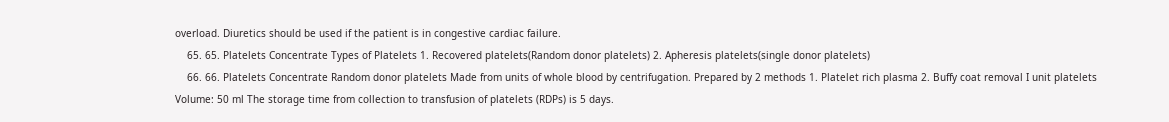overload. Diuretics should be used if the patient is in congestive cardiac failure.
    65. 65. Platelets Concentrate Types of Platelets 1. Recovered platelets(Random donor platelets) 2. Apheresis platelets(single donor platelets)
    66. 66. Platelets Concentrate Random donor platelets Made from units of whole blood by centrifugation. Prepared by 2 methods 1. Platelet rich plasma 2. Buffy coat removal I unit platelets Volume: 50 ml The storage time from collection to transfusion of platelets (RDPs) is 5 days.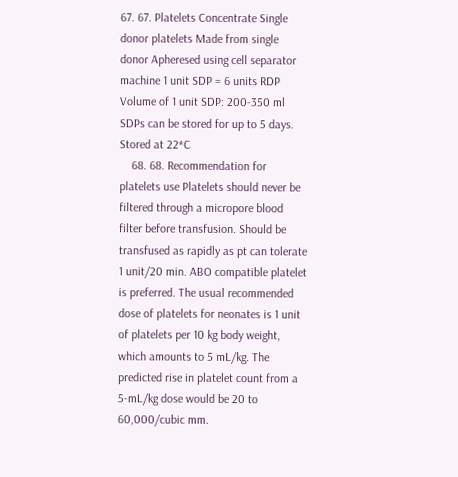67. 67. Platelets Concentrate Single donor platelets Made from single donor Apheresed using cell separator machine 1 unit SDP = 6 units RDP Volume of 1 unit SDP: 200-350 ml SDPs can be stored for up to 5 days. Stored at 22*C
    68. 68. Recommendation for platelets use Platelets should never be filtered through a micropore blood filter before transfusion. Should be transfused as rapidly as pt can tolerate 1 unit/20 min. ABO compatible platelet is preferred. The usual recommended dose of platelets for neonates is 1 unit of platelets per 10 kg body weight, which amounts to 5 mL/kg. The predicted rise in platelet count from a 5-mL/kg dose would be 20 to 60,000/cubic mm.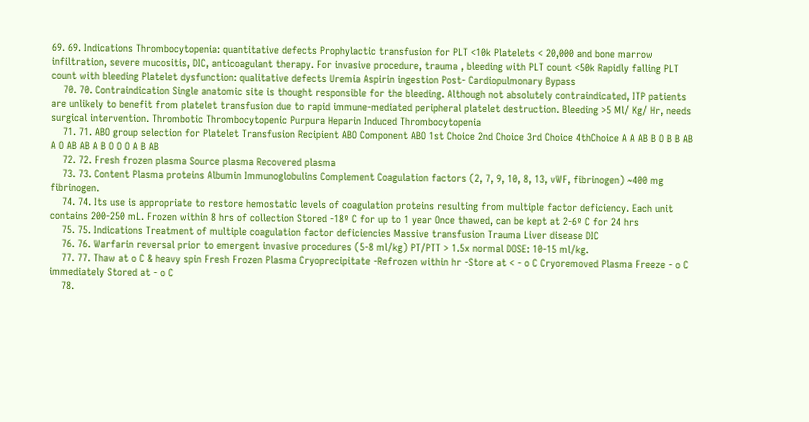69. 69. Indications Thrombocytopenia: quantitative defects Prophylactic transfusion for PLT <10k Platelets < 20,000 and bone marrow infiltration, severe mucositis, DIC, anticoagulant therapy. For invasive procedure, trauma , bleeding with PLT count <50k Rapidly falling PLT count with bleeding Platelet dysfunction: qualitative defects Uremia Aspirin ingestion Post- Cardiopulmonary Bypass
    70. 70. Contraindication Single anatomic site is thought responsible for the bleeding. Although not absolutely contraindicated, ITP patients are unlikely to benefit from platelet transfusion due to rapid immune-mediated peripheral platelet destruction. Bleeding >5 Ml/ Kg/ Hr, needs surgical intervention. Thrombotic Thrombocytopenic Purpura Heparin Induced Thrombocytopenia
    71. 71. ABO group selection for Platelet Transfusion Recipient ABO Component ABO 1st Choice 2nd Choice 3rd Choice 4thChoice A A AB B O B B AB A O AB AB A B O O O A B AB
    72. 72. Fresh frozen plasma Source plasma Recovered plasma
    73. 73. Content Plasma proteins Albumin Immunoglobulins Complement Coagulation factors (2, 7, 9, 10, 8, 13, vWF, fibrinogen) ~400 mg fibrinogen.
    74. 74. Its use is appropriate to restore hemostatic levels of coagulation proteins resulting from multiple factor deficiency. Each unit contains 200-250 mL. Frozen within 8 hrs of collection Stored -18º C for up to 1 year Once thawed, can be kept at 2-6º C for 24 hrs
    75. 75. Indications Treatment of multiple coagulation factor deficiencies Massive transfusion Trauma Liver disease DIC
    76. 76. Warfarin reversal prior to emergent invasive procedures (5-8 ml/kg) PT/PTT > 1.5x normal DOSE: 10-15 ml/kg.
    77. 77. Thaw at o C & heavy spin Fresh Frozen Plasma Cryoprecipitate -Refrozen within hr -Store at < - o C Cryoremoved Plasma Freeze - o C immediately Stored at - o C
    78.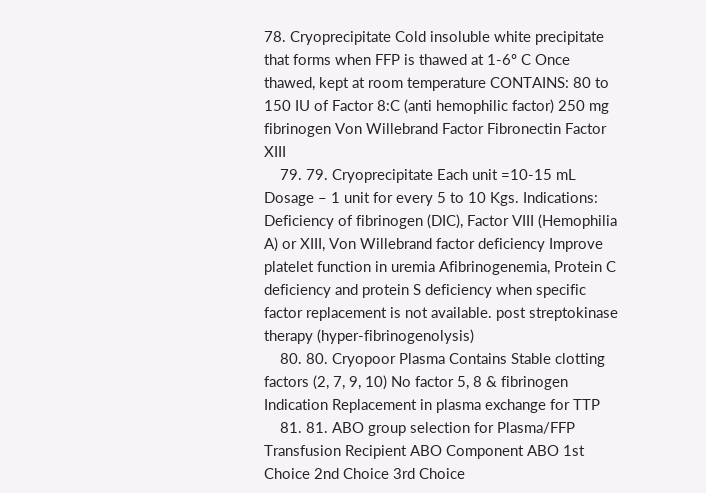78. Cryoprecipitate Cold insoluble white precipitate that forms when FFP is thawed at 1-6º C Once thawed, kept at room temperature CONTAINS: 80 to 150 IU of Factor 8:C (anti hemophilic factor) 250 mg fibrinogen Von Willebrand Factor Fibronectin Factor XIII
    79. 79. Cryoprecipitate Each unit =10-15 mL Dosage – 1 unit for every 5 to 10 Kgs. Indications: Deficiency of fibrinogen (DIC), Factor VIII (Hemophilia A) or XIII, Von Willebrand factor deficiency Improve platelet function in uremia Afibrinogenemia, Protein C deficiency and protein S deficiency when specific factor replacement is not available. post streptokinase therapy (hyper-fibrinogenolysis)
    80. 80. Cryopoor Plasma Contains Stable clotting factors (2, 7, 9, 10) No factor 5, 8 & fibrinogen Indication Replacement in plasma exchange for TTP
    81. 81. ABO group selection for Plasma/FFP Transfusion Recipient ABO Component ABO 1st Choice 2nd Choice 3rd Choice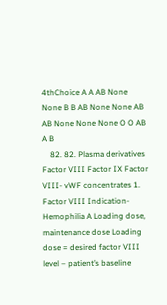4thChoice A A AB None None B B AB None None AB AB None None None O O AB A B
    82. 82. Plasma derivatives Factor VIII Factor IX Factor VIII- vWF concentrates 1. Factor VIII Indication- Hemophilia A Loading dose, maintenance dose Loading dose = desired factor VIII level – patient’s baseline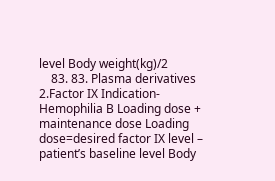level Body weight(kg)/2
    83. 83. Plasma derivatives 2.Factor IX Indication- Hemophilia B Loading dose + maintenance dose Loading dose=desired factor IX level – patient’s baseline level Body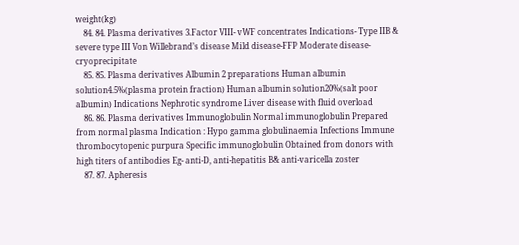weight(kg)
    84. 84. Plasma derivatives 3.Factor VIII- vWF concentrates Indications- Type IIB & severe type III Von Willebrand’s disease Mild disease-FFP Moderate disease-cryoprecipitate
    85. 85. Plasma derivatives Albumin 2 preparations Human albumin solution4.5%(plasma protein fraction) Human albumin solution20%(salt poor albumin) Indications Nephrotic syndrome Liver disease with fluid overload
    86. 86. Plasma derivatives Immunoglobulin Normal immunoglobulin Prepared from normal plasma Indication : Hypo gamma globulinaemia Infections Immune thrombocytopenic purpura Specific immunoglobulin Obtained from donors with high titers of antibodies Eg- anti-D, anti-hepatitis B& anti-varicella zoster
    87. 87. Apheresis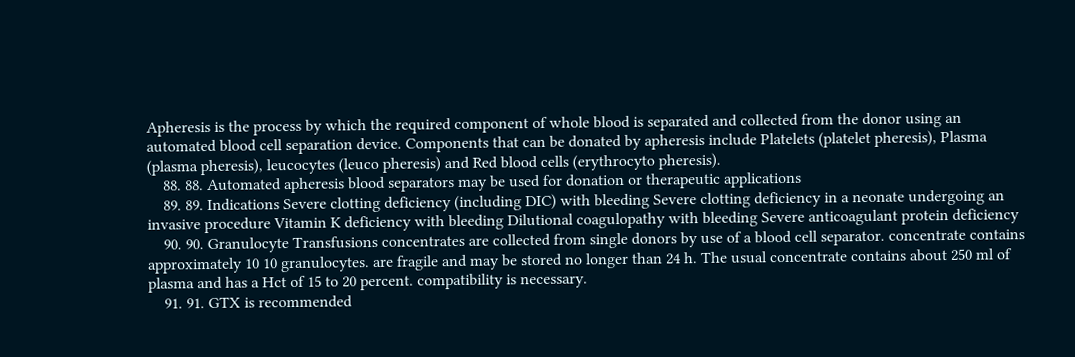Apheresis is the process by which the required component of whole blood is separated and collected from the donor using an automated blood cell separation device. Components that can be donated by apheresis include Platelets (platelet pheresis), Plasma (plasma pheresis), leucocytes (leuco pheresis) and Red blood cells (erythrocyto pheresis).
    88. 88. Automated apheresis blood separators may be used for donation or therapeutic applications
    89. 89. Indications Severe clotting deficiency (including DIC) with bleeding Severe clotting deficiency in a neonate undergoing an invasive procedure Vitamin K deficiency with bleeding Dilutional coagulopathy with bleeding Severe anticoagulant protein deficiency
    90. 90. Granulocyte Transfusions concentrates are collected from single donors by use of a blood cell separator. concentrate contains approximately 10 10 granulocytes. are fragile and may be stored no longer than 24 h. The usual concentrate contains about 250 ml of plasma and has a Hct of 15 to 20 percent. compatibility is necessary.
    91. 91. GTX is recommended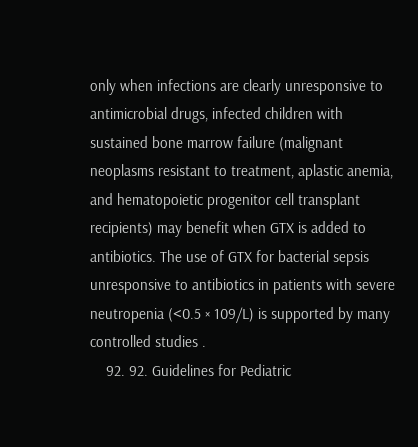only when infections are clearly unresponsive to antimicrobial drugs, infected children with sustained bone marrow failure (malignant neoplasms resistant to treatment, aplastic anemia, and hematopoietic progenitor cell transplant recipients) may benefit when GTX is added to antibiotics. The use of GTX for bacterial sepsis unresponsive to antibiotics in patients with severe neutropenia (<0.5 × 109/L) is supported by many controlled studies .
    92. 92. Guidelines for Pediatric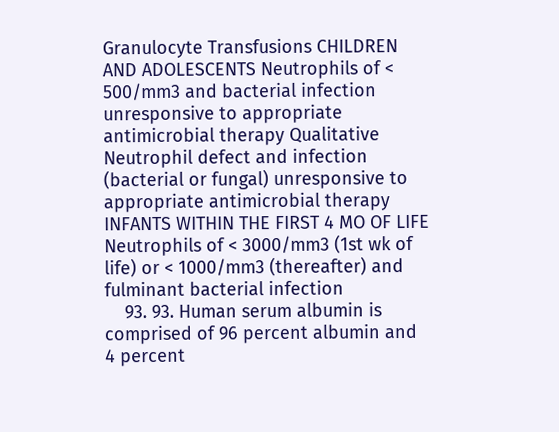Granulocyte Transfusions CHILDREN AND ADOLESCENTS Neutrophils of < 500/mm3 and bacterial infection unresponsive to appropriate antimicrobial therapy Qualitative Neutrophil defect and infection (bacterial or fungal) unresponsive to appropriate antimicrobial therapy INFANTS WITHIN THE FIRST 4 MO OF LIFE Neutrophils of < 3000/mm3 (1st wk of life) or < 1000/mm3 (thereafter) and fulminant bacterial infection
    93. 93. Human serum albumin is comprised of 96 percent albumin and 4 percent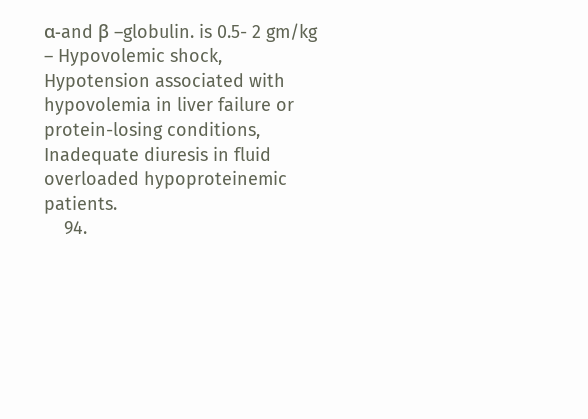α-and β –globulin. is 0.5- 2 gm/kg – Hypovolemic shock, Hypotension associated with hypovolemia in liver failure or protein-losing conditions, Inadequate diuresis in fluid overloaded hypoproteinemic patients.
    94.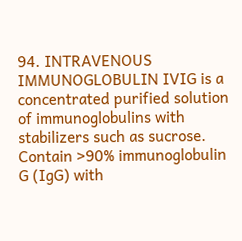94. INTRAVENOUS IMMUNOGLOBULIN IVIG is a concentrated purified solution of immunoglobulins with stabilizers such as sucrose. Contain >90% immunoglobulin G (IgG) with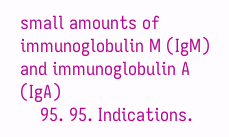small amounts of immunoglobulin M (IgM) and immunoglobulin A (IgA)
    95. 95. Indications.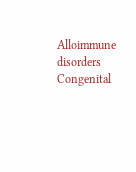Alloimmune disorders Congenital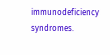immunodeficiency syndromes.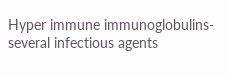Hyper immune immunoglobulins- several infectious agents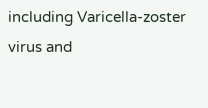including Varicella-zoster virus and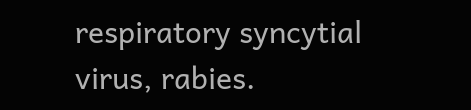respiratory syncytial virus, rabies.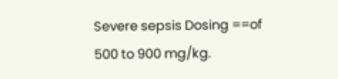Severe sepsis Dosing ==of 500 to 900 mg/kg.